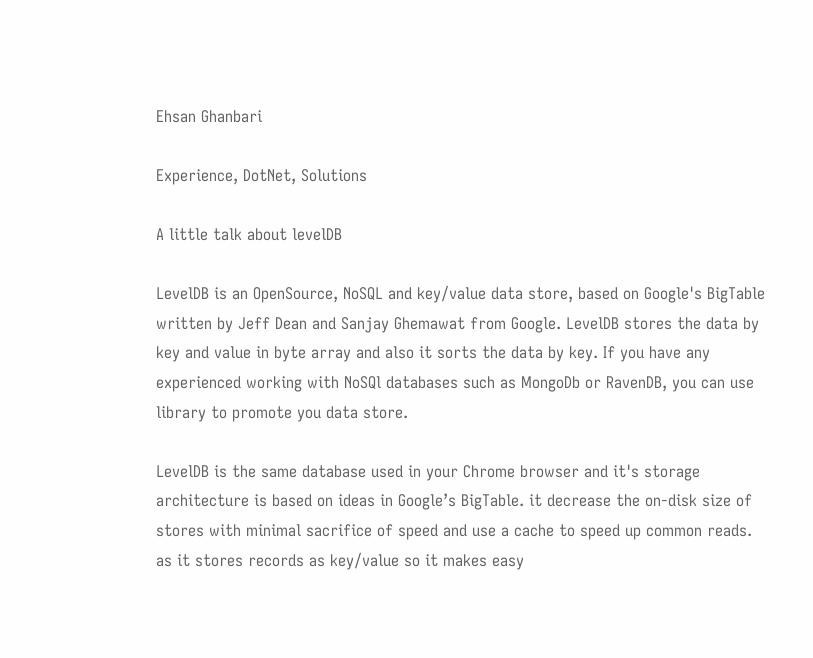Ehsan Ghanbari

Experience, DotNet, Solutions

A little talk about levelDB

LevelDB is an OpenSource, NoSQL and key/value data store, based on Google's BigTable written by Jeff Dean and Sanjay Ghemawat from Google. LevelDB stores the data by key and value in byte array and also it sorts the data by key. If you have any experienced working with NoSQl databases such as MongoDb or RavenDB, you can use library to promote you data store.

LevelDB is the same database used in your Chrome browser and it's storage architecture is based on ideas in Google’s BigTable. it decrease the on-disk size of stores with minimal sacrifice of speed and use a cache to speed up common reads. as it stores records as key/value so it makes easy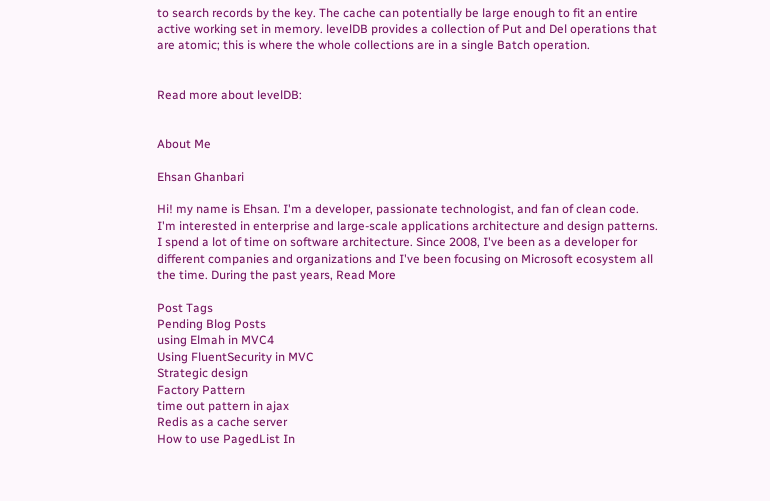to search records by the key. The cache can potentially be large enough to fit an entire active working set in memory. levelDB provides a collection of Put and Del operations that are atomic; this is where the whole collections are in a single Batch operation.


Read more about levelDB:


About Me

Ehsan Ghanbari

Hi! my name is Ehsan. I'm a developer, passionate technologist, and fan of clean code. I'm interested in enterprise and large-scale applications architecture and design patterns. I spend a lot of time on software architecture. Since 2008, I've been as a developer for different companies and organizations and I've been focusing on Microsoft ecosystem all the time. During the past years, Read More

Post Tags
Pending Blog Posts
using Elmah in MVC4
Using FluentSecurity in MVC
Strategic design
Factory Pattern
time out pattern in ajax
Redis as a cache server
How to use PagedList In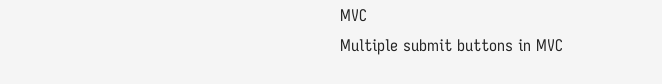MVC
Multiple submit buttons in MVC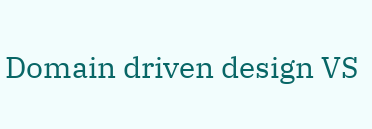Domain driven design VS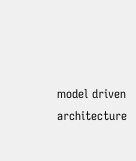model driven architecture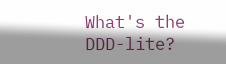What's the DDD-lite?